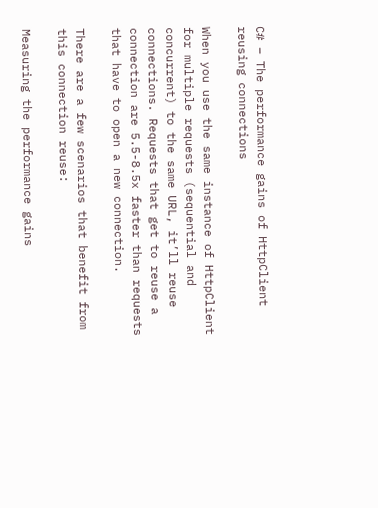C# – The performance gains of HttpClient reusing connections

When you use the same instance of HttpClient for multiple requests (sequential and concurrent) to the same URL, it’ll reuse connections. Requests that get to reuse a connection are 5.5-8.5x faster than requests that have to open a new connection.

There are a few scenarios that benefit from this connection reuse:

Measuring the performance gains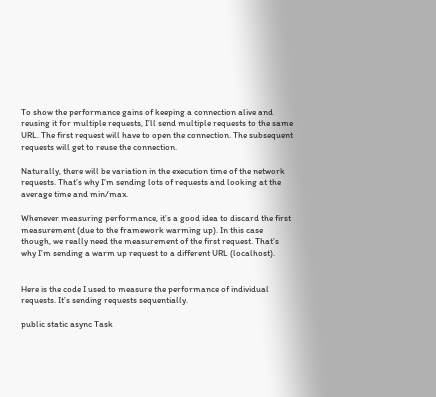To show the performance gains of keeping a connection alive and reusing it for multiple requests, I’ll send multiple requests to the same URL. The first request will have to open the connection. The subsequent requests will get to reuse the connection.

Naturally, there will be variation in the execution time of the network requests. That’s why I’m sending lots of requests and looking at the average time and min/max.

Whenever measuring performance, it’s a good idea to discard the first measurement (due to the framework warming up). In this case though, we really need the measurement of the first request. That’s why I’m sending a warm up request to a different URL (localhost).


Here is the code I used to measure the performance of individual requests. It’s sending requests sequentially.

public static async Task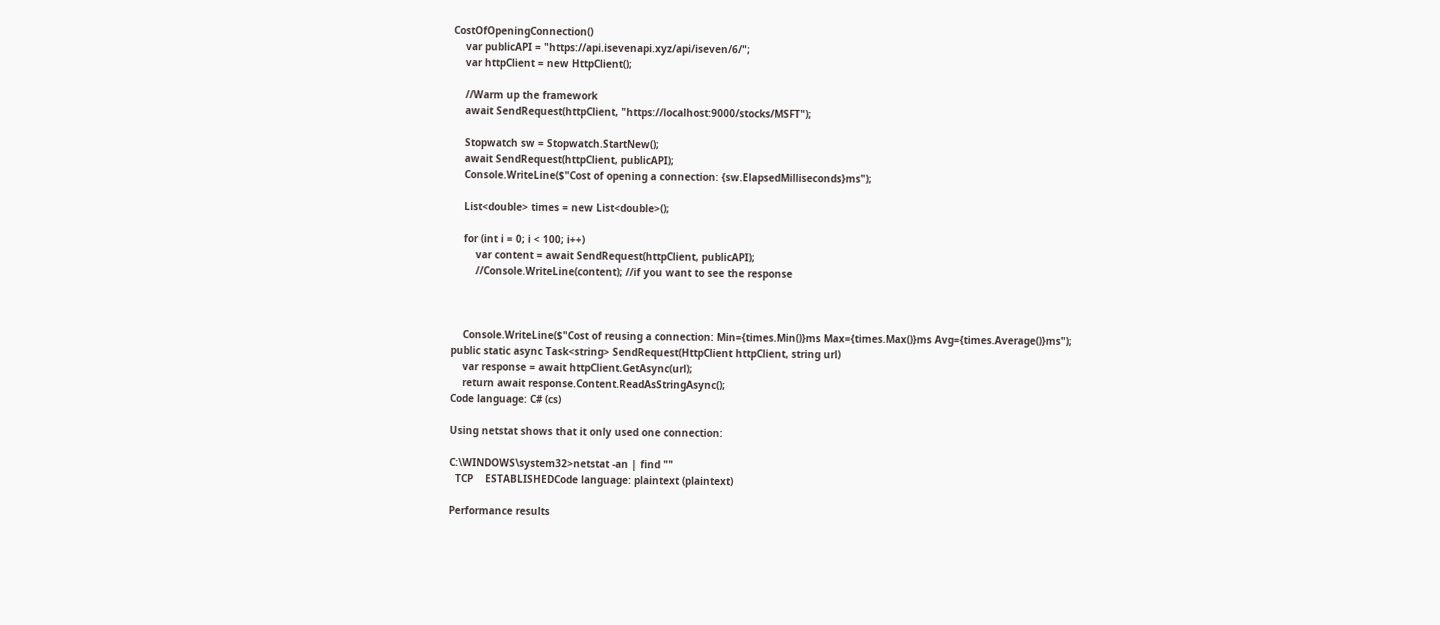CostOfOpeningConnection()
    var publicAPI = "https://api.isevenapi.xyz/api/iseven/6/";
    var httpClient = new HttpClient();

    //Warm up the framework
    await SendRequest(httpClient, "https://localhost:9000/stocks/MSFT");

    Stopwatch sw = Stopwatch.StartNew();
    await SendRequest(httpClient, publicAPI);
    Console.WriteLine($"Cost of opening a connection: {sw.ElapsedMilliseconds}ms");

    List<double> times = new List<double>();

    for (int i = 0; i < 100; i++)
        var content = await SendRequest(httpClient, publicAPI);
        //Console.WriteLine(content); //if you want to see the response



    Console.WriteLine($"Cost of reusing a connection: Min={times.Min()}ms Max={times.Max()}ms Avg={times.Average()}ms");
public static async Task<string> SendRequest(HttpClient httpClient, string url)
    var response = await httpClient.GetAsync(url);
    return await response.Content.ReadAsStringAsync();
Code language: C# (cs)

Using netstat shows that it only used one connection:

C:\WINDOWS\system32>netstat -an | find ""
  TCP    ESTABLISHEDCode language: plaintext (plaintext)

Performance results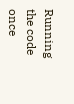Running the code once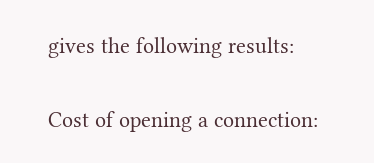gives the following results:

Cost of opening a connection: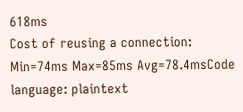618ms
Cost of reusing a connection: Min=74ms Max=85ms Avg=78.4msCode language: plaintext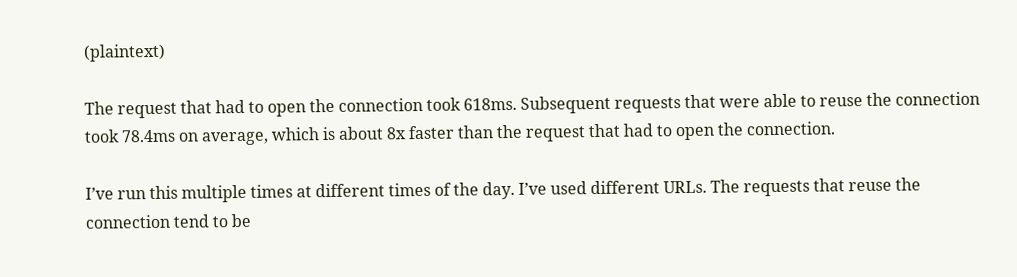(plaintext)

The request that had to open the connection took 618ms. Subsequent requests that were able to reuse the connection took 78.4ms on average, which is about 8x faster than the request that had to open the connection.

I’ve run this multiple times at different times of the day. I’ve used different URLs. The requests that reuse the connection tend to be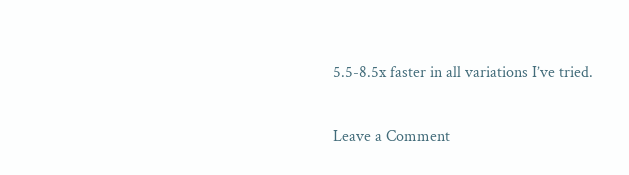5.5-8.5x faster in all variations I’ve tried.

Leave a Comment